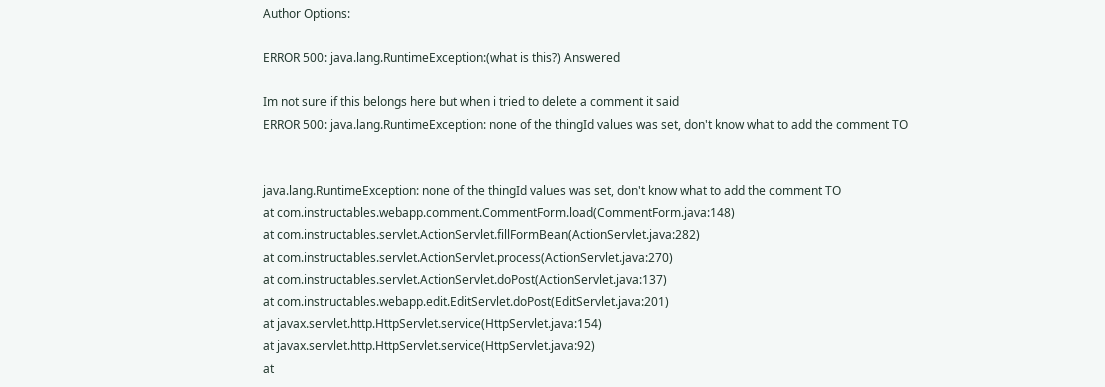Author Options:

ERROR 500: java.lang.RuntimeException:(what is this?) Answered

Im not sure if this belongs here but when i tried to delete a comment it said
ERROR 500: java.lang.RuntimeException: none of the thingId values was set, don't know what to add the comment TO


java.lang.RuntimeException: none of the thingId values was set, don't know what to add the comment TO
at com.instructables.webapp.comment.CommentForm.load(CommentForm.java:148)
at com.instructables.servlet.ActionServlet.fillFormBean(ActionServlet.java:282)
at com.instructables.servlet.ActionServlet.process(ActionServlet.java:270)
at com.instructables.servlet.ActionServlet.doPost(ActionServlet.java:137)
at com.instructables.webapp.edit.EditServlet.doPost(EditServlet.java:201)
at javax.servlet.http.HttpServlet.service(HttpServlet.java:154)
at javax.servlet.http.HttpServlet.service(HttpServlet.java:92)
at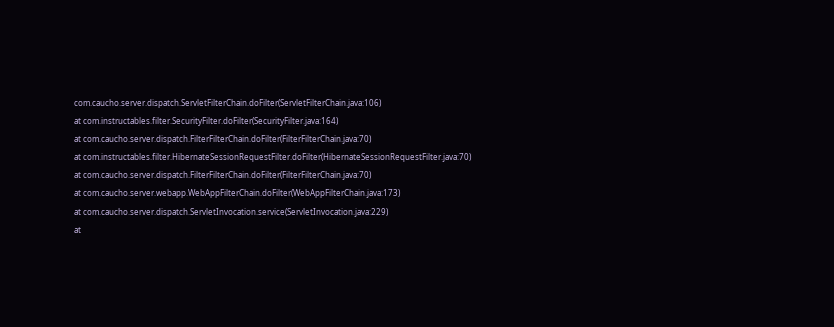com.caucho.server.dispatch.ServletFilterChain.doFilter(ServletFilterChain.java:106)
at com.instructables.filter.SecurityFilter.doFilter(SecurityFilter.java:164)
at com.caucho.server.dispatch.FilterFilterChain.doFilter(FilterFilterChain.java:70)
at com.instructables.filter.HibernateSessionRequestFilter.doFilter(HibernateSessionRequestFilter.java:70)
at com.caucho.server.dispatch.FilterFilterChain.doFilter(FilterFilterChain.java:70)
at com.caucho.server.webapp.WebAppFilterChain.doFilter(WebAppFilterChain.java:173)
at com.caucho.server.dispatch.ServletInvocation.service(ServletInvocation.java:229)
at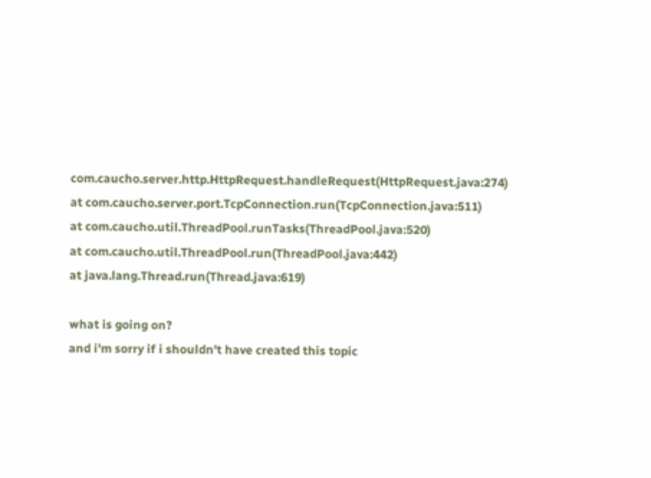com.caucho.server.http.HttpRequest.handleRequest(HttpRequest.java:274)
at com.caucho.server.port.TcpConnection.run(TcpConnection.java:511)
at com.caucho.util.ThreadPool.runTasks(ThreadPool.java:520)
at com.caucho.util.ThreadPool.run(ThreadPool.java:442)
at java.lang.Thread.run(Thread.java:619)

what is going on?
and i'm sorry if i shouldn't have created this topic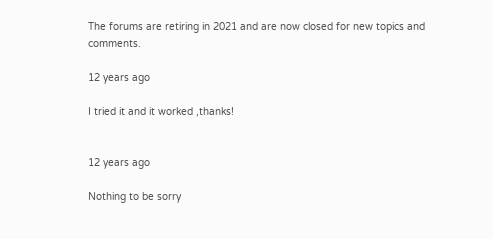The forums are retiring in 2021 and are now closed for new topics and comments.

12 years ago

I tried it and it worked ,thanks!


12 years ago

Nothing to be sorry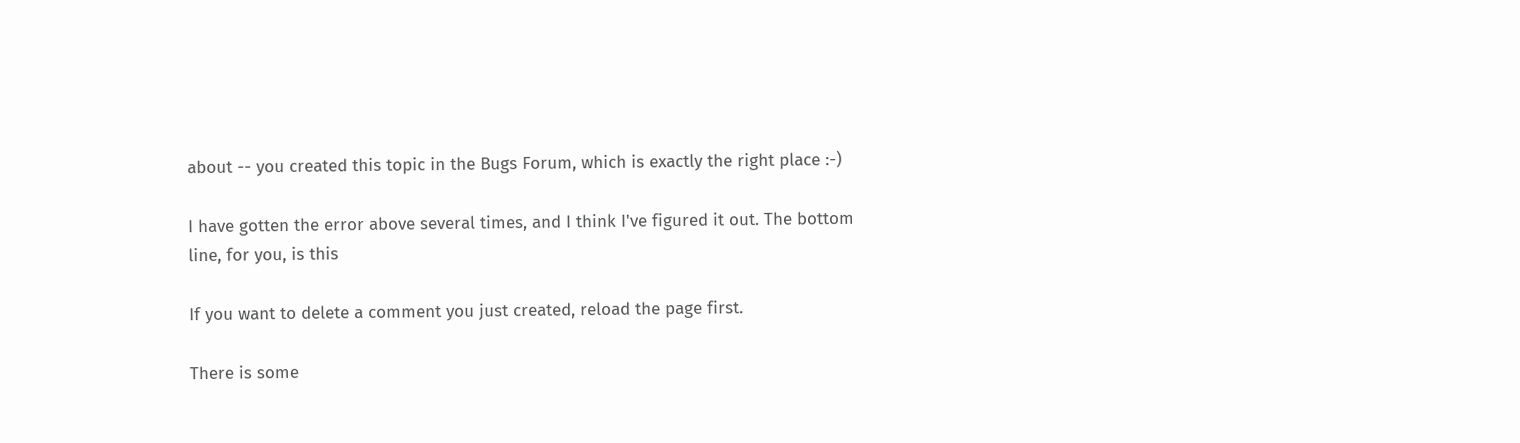about -- you created this topic in the Bugs Forum, which is exactly the right place :-)

I have gotten the error above several times, and I think I've figured it out. The bottom line, for you, is this

If you want to delete a comment you just created, reload the page first.

There is some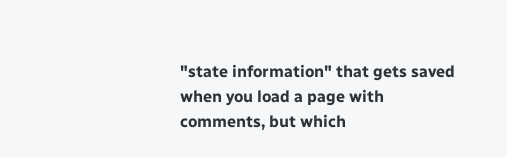"state information" that gets saved when you load a page with comments, but which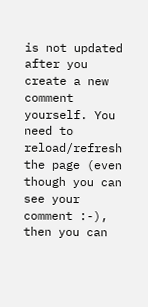is not updated after you create a new comment yourself. You need to reload/refresh the page (even though you can see your comment :-), then you can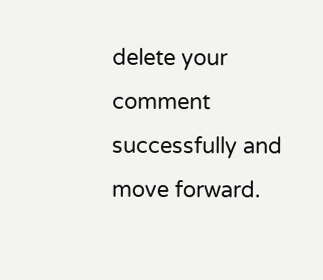delete your comment successfully and move forward.